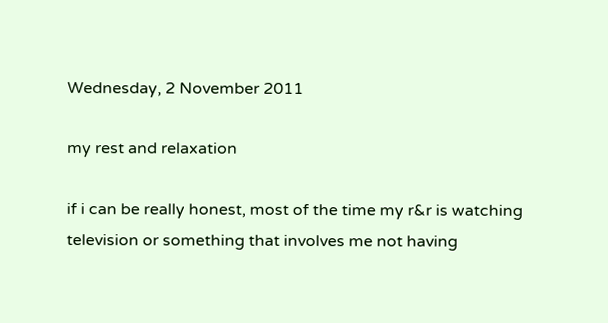Wednesday, 2 November 2011

my rest and relaxation

if i can be really honest, most of the time my r&r is watching television or something that involves me not having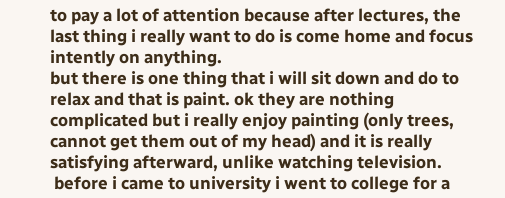to pay a lot of attention because after lectures, the last thing i really want to do is come home and focus intently on anything.
but there is one thing that i will sit down and do to relax and that is paint. ok they are nothing complicated but i really enjoy painting (only trees, cannot get them out of my head) and it is really satisfying afterward, unlike watching television.
 before i came to university i went to college for a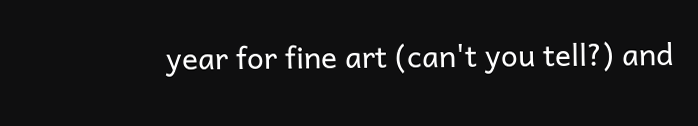year for fine art (can't you tell?) and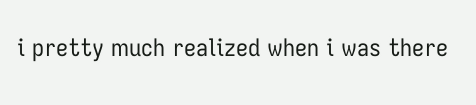i pretty much realized when i was there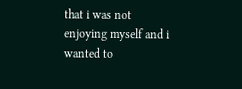that i was not enjoying myself and i wanted to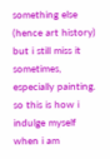something else (hence art history) but i still miss it sometimes, especially painting. so this is how i indulge myself when i am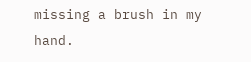missing a brush in my hand.